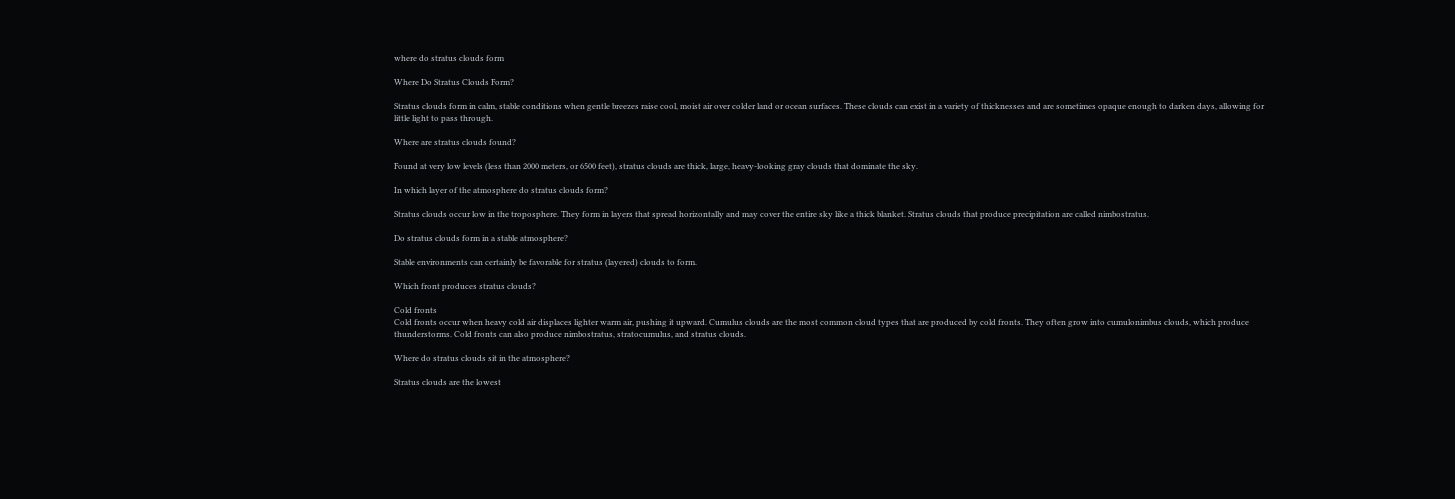where do stratus clouds form

Where Do Stratus Clouds Form?

Stratus clouds form in calm, stable conditions when gentle breezes raise cool, moist air over colder land or ocean surfaces. These clouds can exist in a variety of thicknesses and are sometimes opaque enough to darken days, allowing for little light to pass through.

Where are stratus clouds found?

Found at very low levels (less than 2000 meters, or 6500 feet), stratus clouds are thick, large, heavy-looking gray clouds that dominate the sky.

In which layer of the atmosphere do stratus clouds form?

Stratus clouds occur low in the troposphere. They form in layers that spread horizontally and may cover the entire sky like a thick blanket. Stratus clouds that produce precipitation are called nimbostratus.

Do stratus clouds form in a stable atmosphere?

Stable environments can certainly be favorable for stratus (layered) clouds to form.

Which front produces stratus clouds?

Cold fronts
Cold fronts occur when heavy cold air displaces lighter warm air, pushing it upward. Cumulus clouds are the most common cloud types that are produced by cold fronts. They often grow into cumulonimbus clouds, which produce thunderstorms. Cold fronts can also produce nimbostratus, stratocumulus, and stratus clouds.

Where do stratus clouds sit in the atmosphere?

Stratus clouds are the lowest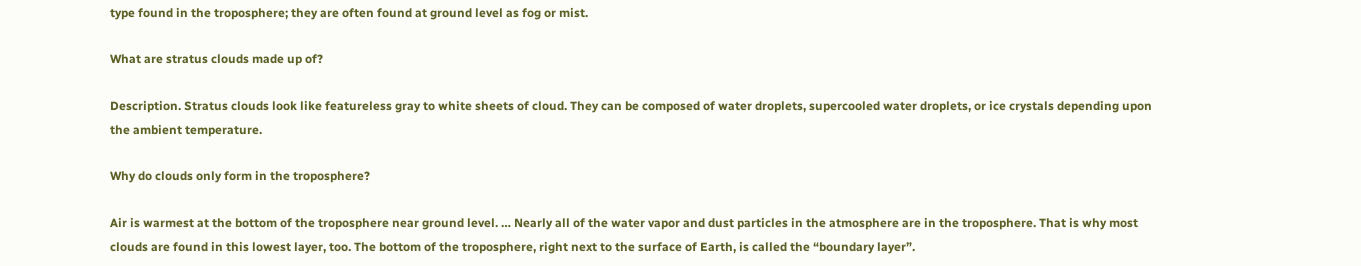type found in the troposphere; they are often found at ground level as fog or mist.

What are stratus clouds made up of?

Description. Stratus clouds look like featureless gray to white sheets of cloud. They can be composed of water droplets, supercooled water droplets, or ice crystals depending upon the ambient temperature.

Why do clouds only form in the troposphere?

Air is warmest at the bottom of the troposphere near ground level. … Nearly all of the water vapor and dust particles in the atmosphere are in the troposphere. That is why most clouds are found in this lowest layer, too. The bottom of the troposphere, right next to the surface of Earth, is called the “boundary layer”.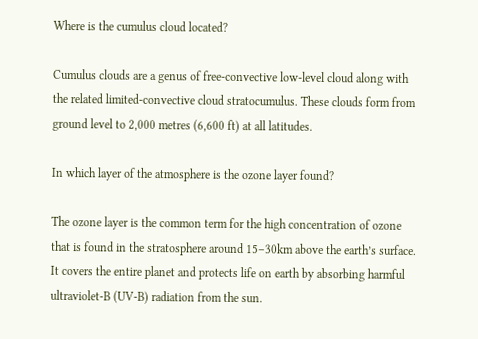Where is the cumulus cloud located?

Cumulus clouds are a genus of free-convective low-level cloud along with the related limited-convective cloud stratocumulus. These clouds form from ground level to 2,000 metres (6,600 ft) at all latitudes.

In which layer of the atmosphere is the ozone layer found?

The ozone layer is the common term for the high concentration of ozone that is found in the stratosphere around 15–30km above the earth’s surface. It covers the entire planet and protects life on earth by absorbing harmful ultraviolet-B (UV-B) radiation from the sun.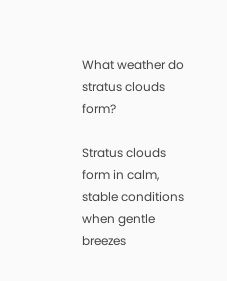What weather do stratus clouds form?

Stratus clouds form in calm, stable conditions when gentle breezes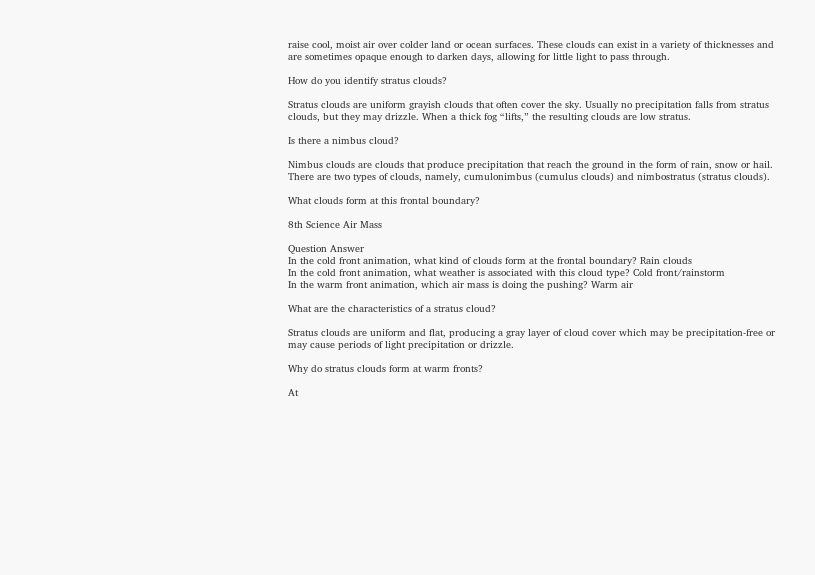raise cool, moist air over colder land or ocean surfaces. These clouds can exist in a variety of thicknesses and are sometimes opaque enough to darken days, allowing for little light to pass through.

How do you identify stratus clouds?

Stratus clouds are uniform grayish clouds that often cover the sky. Usually no precipitation falls from stratus clouds, but they may drizzle. When a thick fog “lifts,” the resulting clouds are low stratus.

Is there a nimbus cloud?

Nimbus clouds are clouds that produce precipitation that reach the ground in the form of rain, snow or hail. There are two types of clouds, namely, cumulonimbus (cumulus clouds) and nimbostratus (stratus clouds).

What clouds form at this frontal boundary?

8th Science Air Mass

Question Answer
In the cold front animation, what kind of clouds form at the frontal boundary? Rain clouds
In the cold front animation, what weather is associated with this cloud type? Cold front/rainstorm
In the warm front animation, which air mass is doing the pushing? Warm air

What are the characteristics of a stratus cloud?

Stratus clouds are uniform and flat, producing a gray layer of cloud cover which may be precipitation-free or may cause periods of light precipitation or drizzle.

Why do stratus clouds form at warm fronts?

At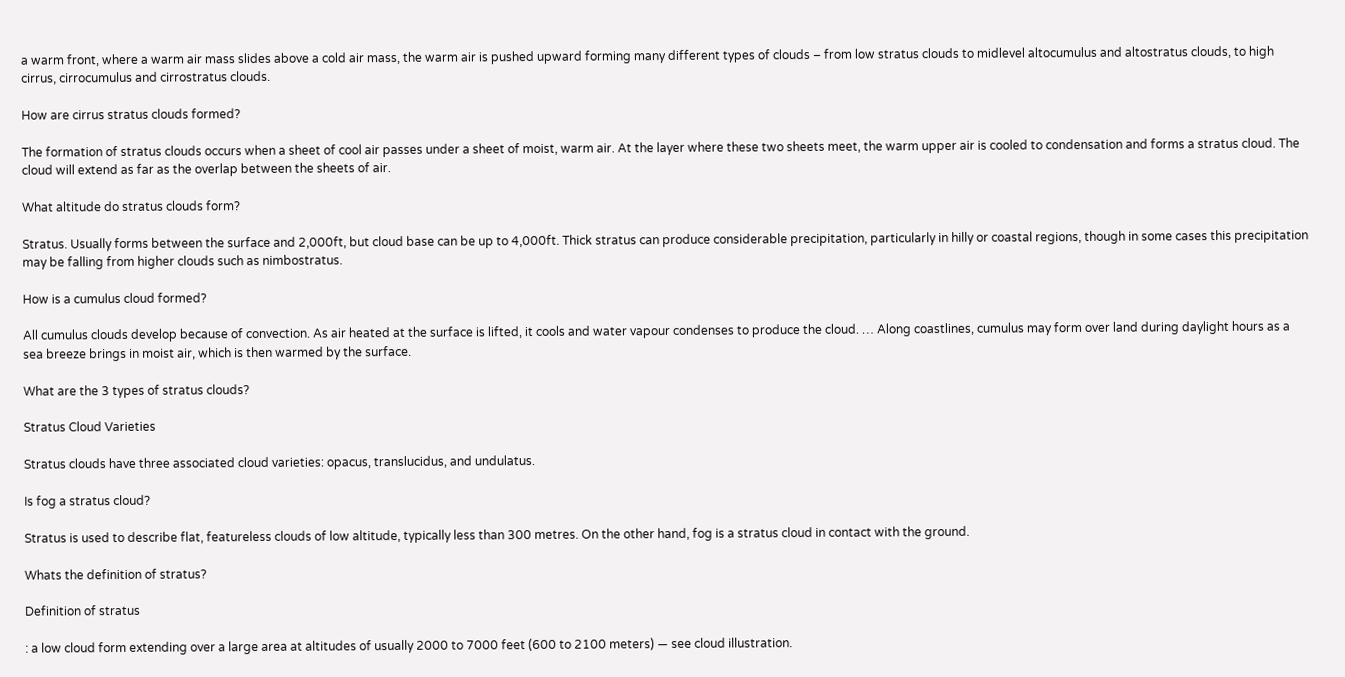a warm front, where a warm air mass slides above a cold air mass, the warm air is pushed upward forming many different types of clouds – from low stratus clouds to midlevel altocumulus and altostratus clouds, to high cirrus, cirrocumulus and cirrostratus clouds.

How are cirrus stratus clouds formed?

The formation of stratus clouds occurs when a sheet of cool air passes under a sheet of moist, warm air. At the layer where these two sheets meet, the warm upper air is cooled to condensation and forms a stratus cloud. The cloud will extend as far as the overlap between the sheets of air.

What altitude do stratus clouds form?

Stratus. Usually forms between the surface and 2,000ft, but cloud base can be up to 4,000ft. Thick stratus can produce considerable precipitation, particularly in hilly or coastal regions, though in some cases this precipitation may be falling from higher clouds such as nimbostratus.

How is a cumulus cloud formed?

All cumulus clouds develop because of convection. As air heated at the surface is lifted, it cools and water vapour condenses to produce the cloud. … Along coastlines, cumulus may form over land during daylight hours as a sea breeze brings in moist air, which is then warmed by the surface.

What are the 3 types of stratus clouds?

Stratus Cloud Varieties

Stratus clouds have three associated cloud varieties: opacus, translucidus, and undulatus.

Is fog a stratus cloud?

Stratus is used to describe flat, featureless clouds of low altitude, typically less than 300 metres. On the other hand, fog is a stratus cloud in contact with the ground.

Whats the definition of stratus?

Definition of stratus

: a low cloud form extending over a large area at altitudes of usually 2000 to 7000 feet (600 to 2100 meters) — see cloud illustration.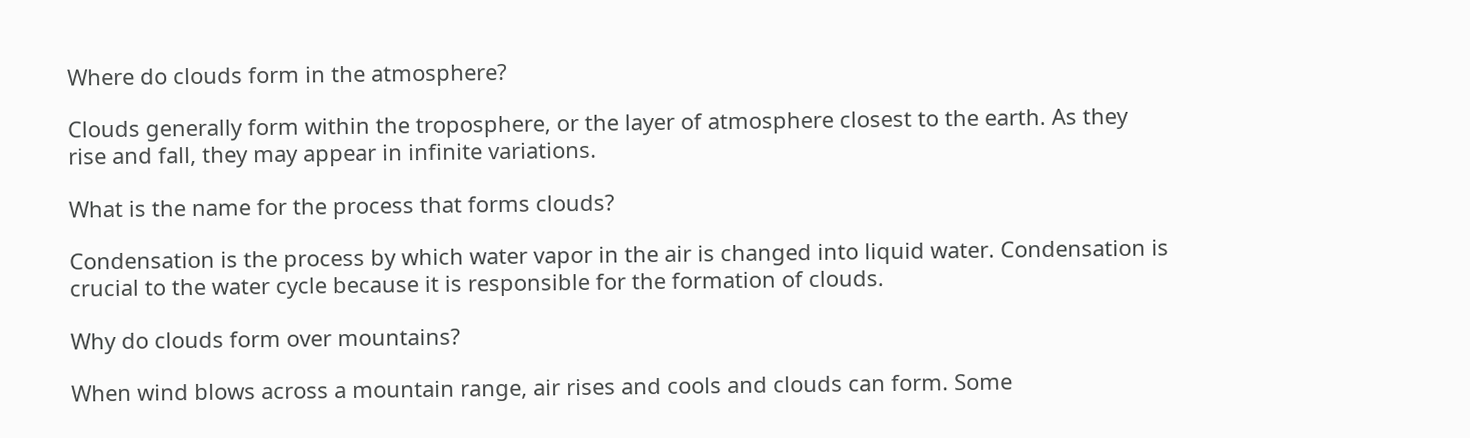Where do clouds form in the atmosphere?

Clouds generally form within the troposphere, or the layer of atmosphere closest to the earth. As they rise and fall, they may appear in infinite variations.

What is the name for the process that forms clouds?

Condensation is the process by which water vapor in the air is changed into liquid water. Condensation is crucial to the water cycle because it is responsible for the formation of clouds.

Why do clouds form over mountains?

When wind blows across a mountain range, air rises and cools and clouds can form. Some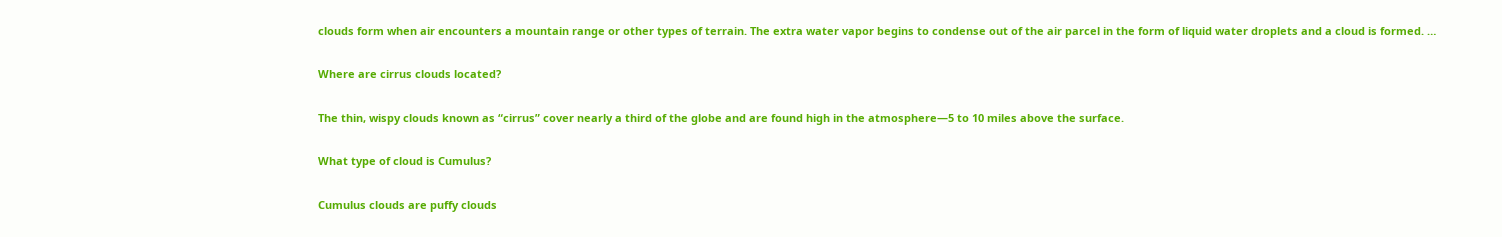clouds form when air encounters a mountain range or other types of terrain. The extra water vapor begins to condense out of the air parcel in the form of liquid water droplets and a cloud is formed. …

Where are cirrus clouds located?

The thin, wispy clouds known as “cirrus” cover nearly a third of the globe and are found high in the atmosphere—5 to 10 miles above the surface.

What type of cloud is Cumulus?

Cumulus clouds are puffy clouds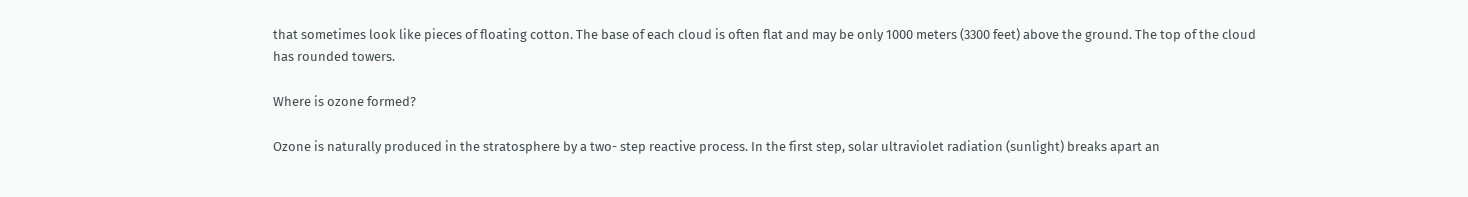that sometimes look like pieces of floating cotton. The base of each cloud is often flat and may be only 1000 meters (3300 feet) above the ground. The top of the cloud has rounded towers.

Where is ozone formed?

Ozone is naturally produced in the stratosphere by a two- step reactive process. In the first step, solar ultraviolet radiation (sunlight) breaks apart an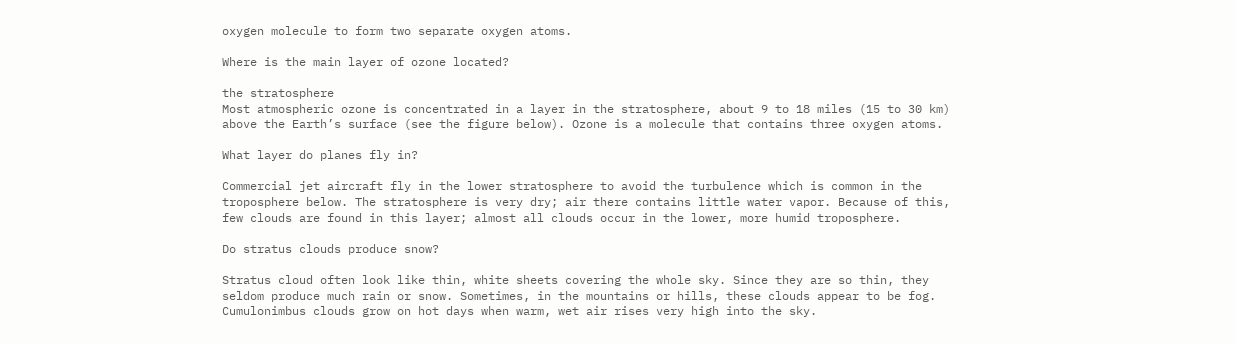oxygen molecule to form two separate oxygen atoms.

Where is the main layer of ozone located?

the stratosphere
Most atmospheric ozone is concentrated in a layer in the stratosphere, about 9 to 18 miles (15 to 30 km) above the Earth’s surface (see the figure below). Ozone is a molecule that contains three oxygen atoms.

What layer do planes fly in?

Commercial jet aircraft fly in the lower stratosphere to avoid the turbulence which is common in the troposphere below. The stratosphere is very dry; air there contains little water vapor. Because of this, few clouds are found in this layer; almost all clouds occur in the lower, more humid troposphere.

Do stratus clouds produce snow?

Stratus cloud often look like thin, white sheets covering the whole sky. Since they are so thin, they seldom produce much rain or snow. Sometimes, in the mountains or hills, these clouds appear to be fog. Cumulonimbus clouds grow on hot days when warm, wet air rises very high into the sky.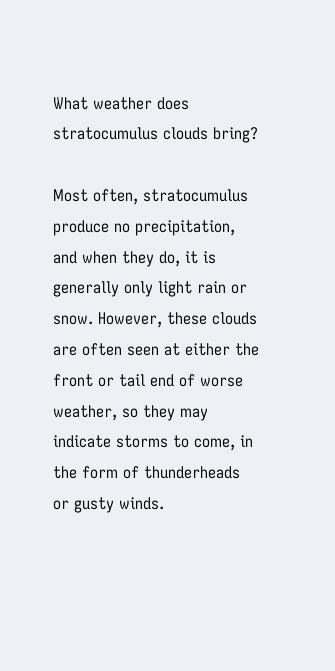What weather does stratocumulus clouds bring?

Most often, stratocumulus produce no precipitation, and when they do, it is generally only light rain or snow. However, these clouds are often seen at either the front or tail end of worse weather, so they may indicate storms to come, in the form of thunderheads or gusty winds.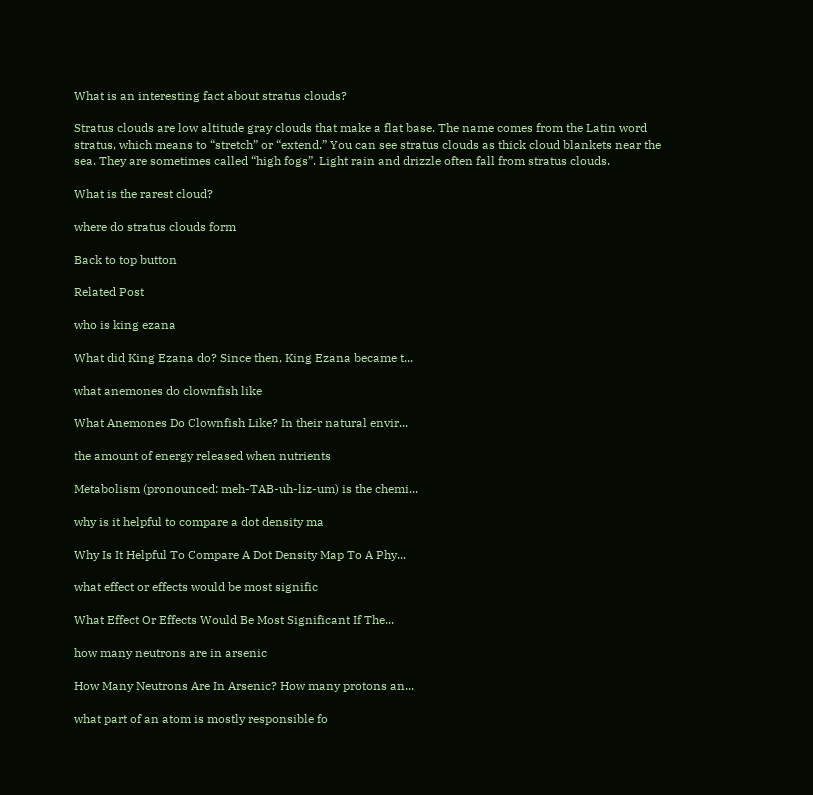What is an interesting fact about stratus clouds?

Stratus clouds are low altitude gray clouds that make a flat base. The name comes from the Latin word stratus, which means to “stretch” or “extend.” You can see stratus clouds as thick cloud blankets near the sea. They are sometimes called “high fogs”. Light rain and drizzle often fall from stratus clouds.

What is the rarest cloud?

where do stratus clouds form

Back to top button

Related Post

who is king ezana

What did King Ezana do? Since then, King Ezana became t...

what anemones do clownfish like

What Anemones Do Clownfish Like? In their natural envir...

the amount of energy released when nutrients

Metabolism (pronounced: meh-TAB-uh-liz-um) is the chemi...

why is it helpful to compare a dot density ma

Why Is It Helpful To Compare A Dot Density Map To A Phy...

what effect or effects would be most signific

What Effect Or Effects Would Be Most Significant If The...

how many neutrons are in arsenic

How Many Neutrons Are In Arsenic? How many protons an...

what part of an atom is mostly responsible fo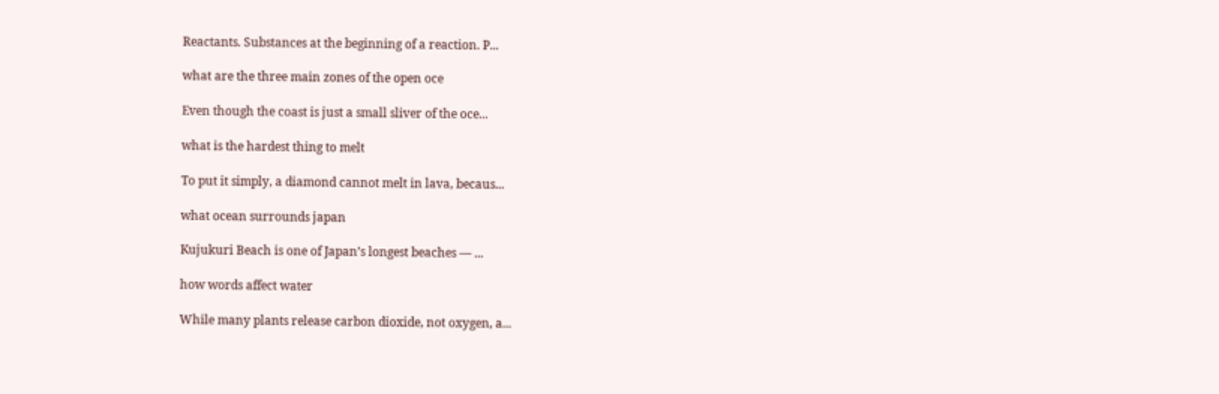Reactants. Substances at the beginning of a reaction. P...

what are the three main zones of the open oce

Even though the coast is just a small sliver of the oce...

what is the hardest thing to melt

To put it simply, a diamond cannot melt in lava, becaus...

what ocean surrounds japan

Kujukuri Beach is one of Japan’s longest beaches — ...

how words affect water

While many plants release carbon dioxide, not oxygen, a...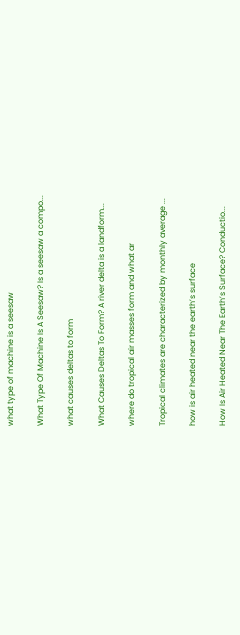what type of machine is a seesaw

What Type Of Machine Is A Seesaw? Is a seesaw a compo...

what causes deltas to form

What Causes Deltas To Form? A river delta is a landform...

where do tropical air masses form and what ar

Tropical climates are characterized by monthly average ...

how is air heated near the earth’s surface

How Is Air Heated Near The Earth’s Surface? Conductio...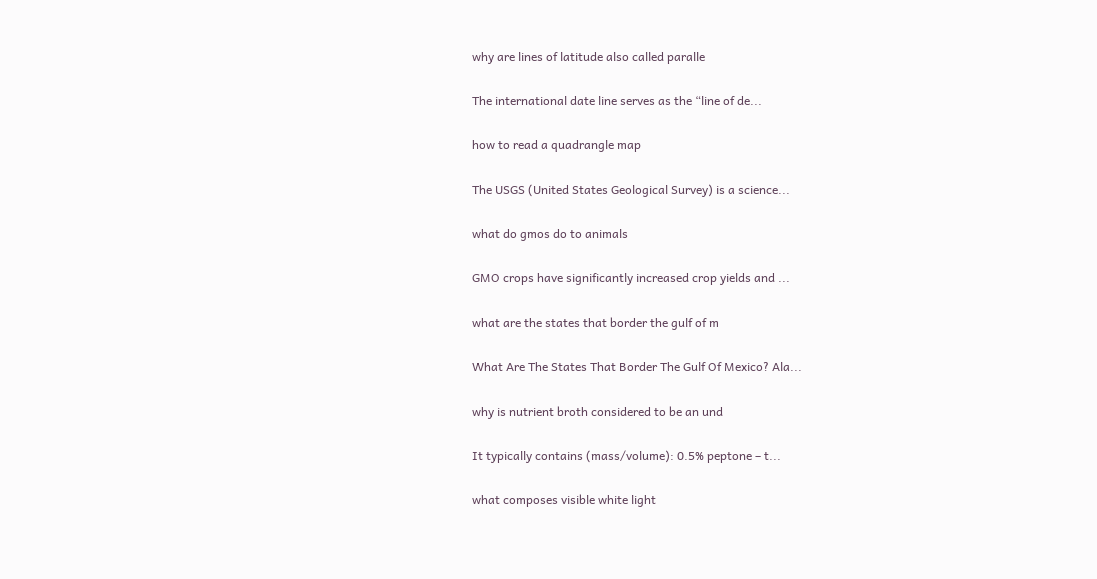why are lines of latitude also called paralle

The international date line serves as the “line of de...

how to read a quadrangle map

The USGS (United States Geological Survey) is a science...

what do gmos do to animals

GMO crops have significantly increased crop yields and ...

what are the states that border the gulf of m

What Are The States That Border The Gulf Of Mexico? Ala...

why is nutrient broth considered to be an und

It typically contains (mass/volume): 0.5% peptone – t...

what composes visible white light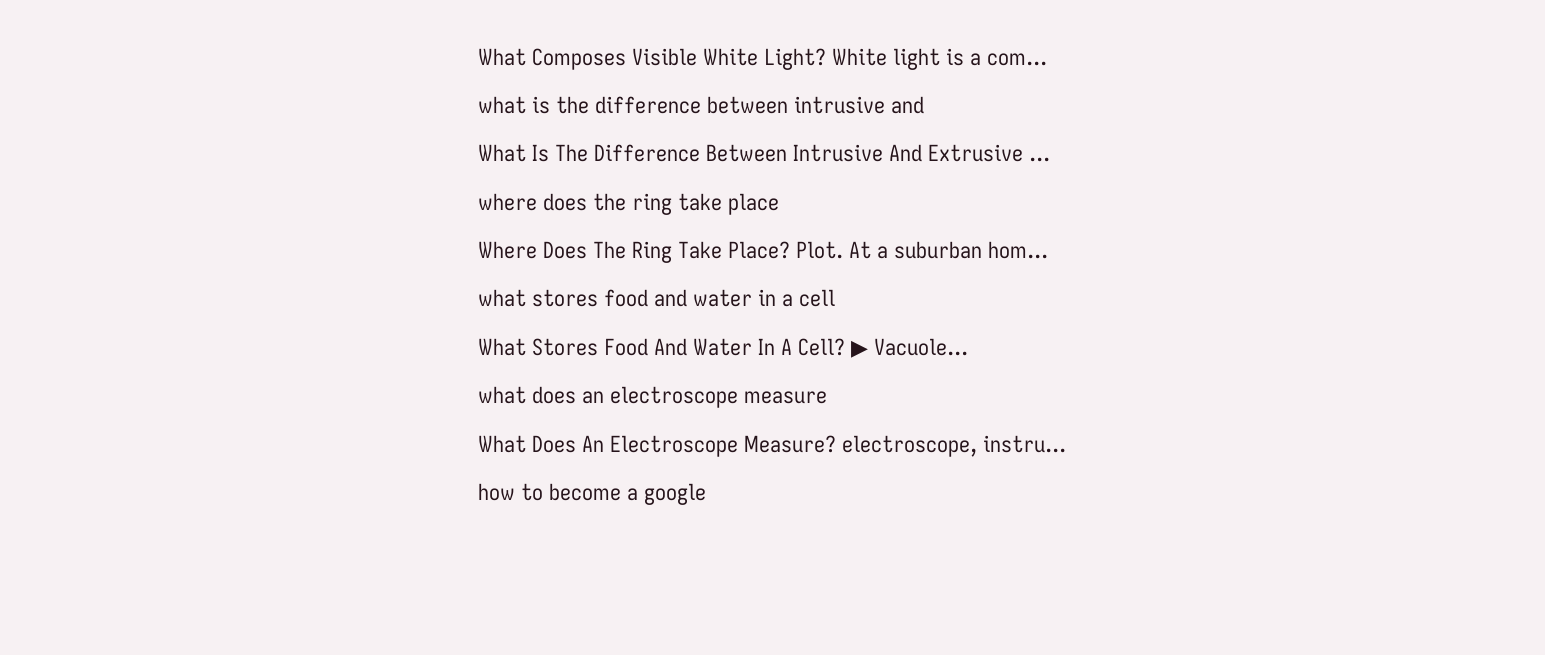What Composes Visible White Light? White light is a com...

what is the difference between intrusive and

What Is The Difference Between Intrusive And Extrusive ...

where does the ring take place

Where Does The Ring Take Place? Plot. At a suburban hom...

what stores food and water in a cell

What Stores Food And Water In A Cell? ▶ Vacuole...

what does an electroscope measure

What Does An Electroscope Measure? electroscope, instru...

how to become a google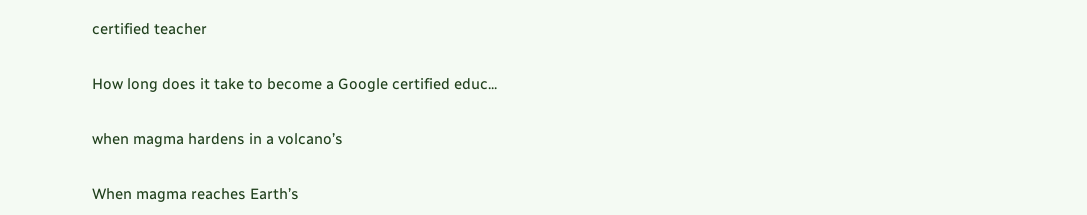certified teacher

How long does it take to become a Google certified educ...

when magma hardens in a volcano’s

When magma reaches Earth’s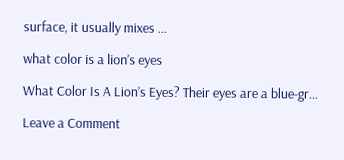surface, it usually mixes ...

what color is a lion’s eyes

What Color Is A Lion’s Eyes? Their eyes are a blue-gr...

Leave a Comment